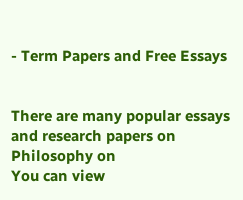- Term Papers and Free Essays


There are many popular essays and research papers on Philosophy on
You can view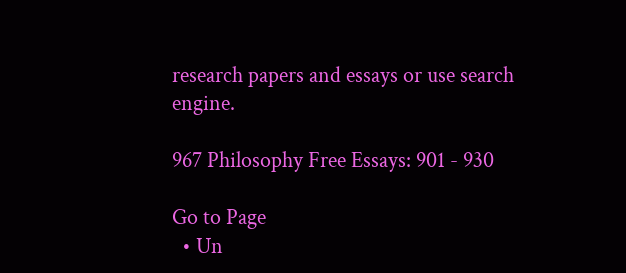research papers and essays or use search engine.

967 Philosophy Free Essays: 901 - 930

Go to Page
  • Un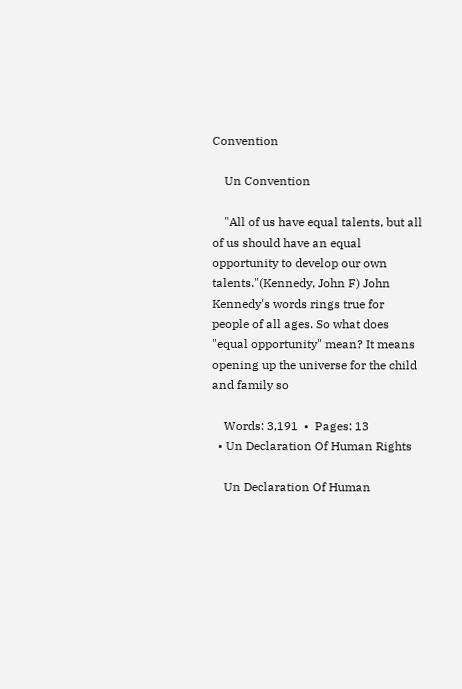Convention

    Un Convention

    "All of us have equal talents, but all of us should have an equal opportunity to develop our own talents."(Kennedy, John F) John Kennedy's words rings true for people of all ages. So what does "equal opportunity" mean? It means opening up the universe for the child and family so

    Words: 3,191  •  Pages: 13
  • Un Declaration Of Human Rights

    Un Declaration Of Human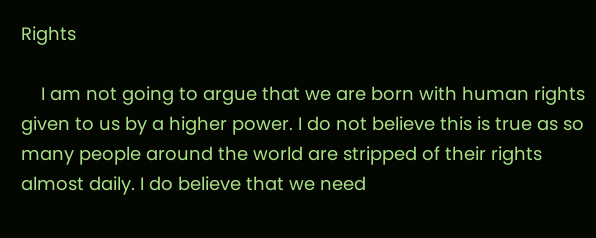Rights

    I am not going to argue that we are born with human rights given to us by a higher power. I do not believe this is true as so many people around the world are stripped of their rights almost daily. I do believe that we need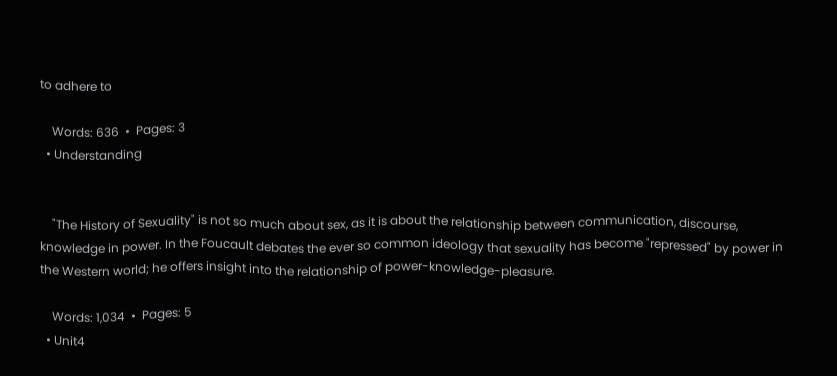to adhere to

    Words: 636  •  Pages: 3
  • Understanding


    "The History of Sexuality" is not so much about sex, as it is about the relationship between communication, discourse, knowledge in power. In the Foucault debates the ever so common ideology that sexuality has become "repressed" by power in the Western world; he offers insight into the relationship of power-knowledge-pleasure.

    Words: 1,034  •  Pages: 5
  • Unit4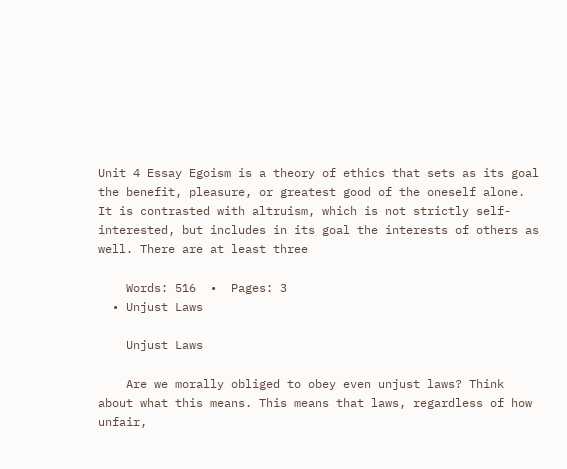Unit 4 Essay Egoism is a theory of ethics that sets as its goal the benefit, pleasure, or greatest good of the oneself alone. It is contrasted with altruism, which is not strictly self-interested, but includes in its goal the interests of others as well. There are at least three

    Words: 516  •  Pages: 3
  • Unjust Laws

    Unjust Laws

    Are we morally obliged to obey even unjust laws? Think about what this means. This means that laws, regardless of how unfair,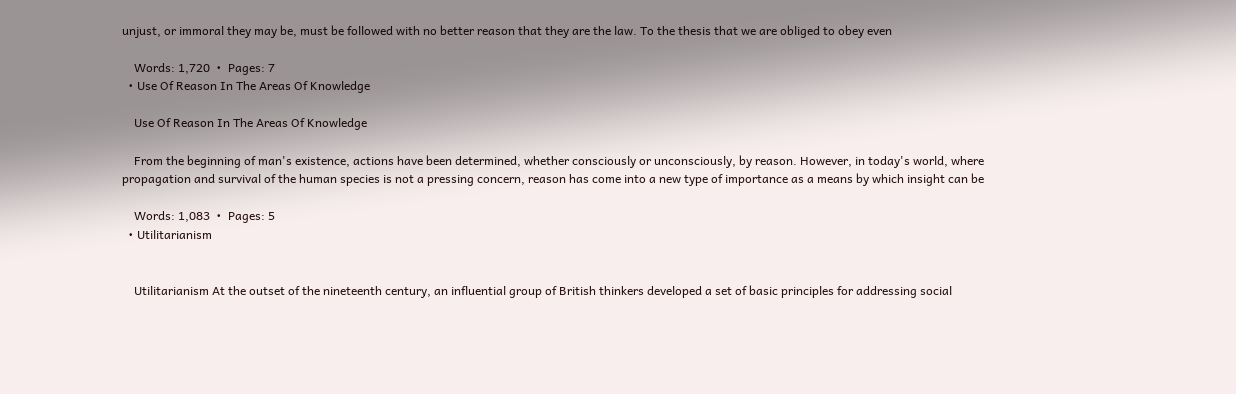unjust, or immoral they may be, must be followed with no better reason that they are the law. To the thesis that we are obliged to obey even

    Words: 1,720  •  Pages: 7
  • Use Of Reason In The Areas Of Knowledge

    Use Of Reason In The Areas Of Knowledge

    From the beginning of man's existence, actions have been determined, whether consciously or unconsciously, by reason. However, in today's world, where propagation and survival of the human species is not a pressing concern, reason has come into a new type of importance as a means by which insight can be

    Words: 1,083  •  Pages: 5
  • Utilitarianism


    Utilitarianism At the outset of the nineteenth century, an influential group of British thinkers developed a set of basic principles for addressing social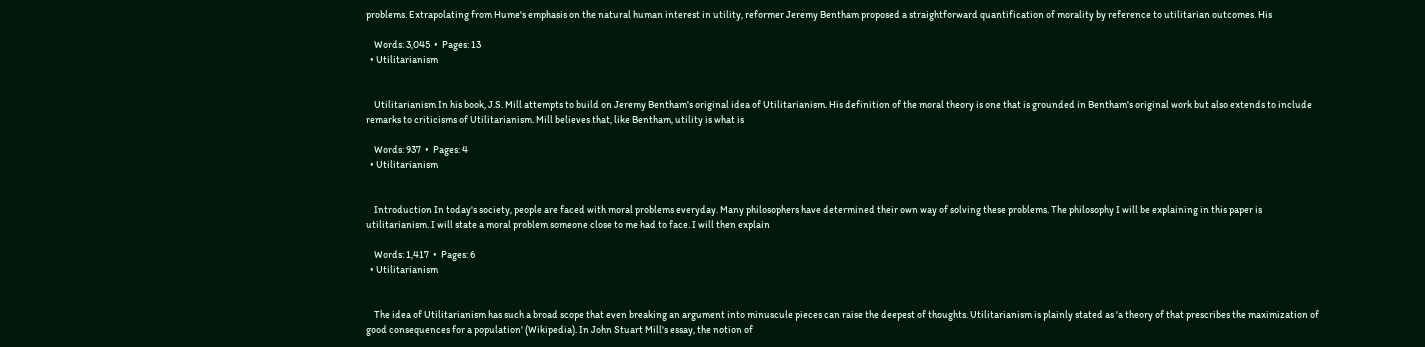problems. Extrapolating from Hume's emphasis on the natural human interest in utility, reformer Jeremy Bentham proposed a straightforward quantification of morality by reference to utilitarian outcomes. His

    Words: 3,045  •  Pages: 13
  • Utilitarianism


    Utilitarianism In his book, J.S. Mill attempts to build on Jeremy Bentham's original idea of Utilitarianism. His definition of the moral theory is one that is grounded in Bentham's original work but also extends to include remarks to criticisms of Utilitarianism. Mill believes that, like Bentham, utility is what is

    Words: 937  •  Pages: 4
  • Utilitarianism


    Introduction In today's society, people are faced with moral problems everyday. Many philosophers have determined their own way of solving these problems. The philosophy I will be explaining in this paper is utilitarianism. I will state a moral problem someone close to me had to face. I will then explain

    Words: 1,417  •  Pages: 6
  • Utilitarianism


    The idea of Utilitarianism has such a broad scope that even breaking an argument into minuscule pieces can raise the deepest of thoughts. Utilitarianism is plainly stated as 'a theory of that prescribes the maximization of good consequences for a population' (Wikipedia). In John Stuart Mill's essay, the notion of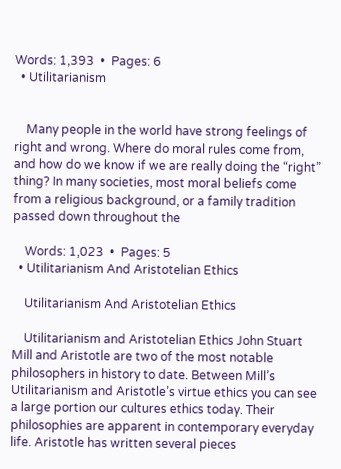Words: 1,393  •  Pages: 6
  • Utilitarianism


    Many people in the world have strong feelings of right and wrong. Where do moral rules come from, and how do we know if we are really doing the “right” thing? In many societies, most moral beliefs come from a religious background, or a family tradition passed down throughout the

    Words: 1,023  •  Pages: 5
  • Utilitarianism And Aristotelian Ethics

    Utilitarianism And Aristotelian Ethics

    Utilitarianism and Aristotelian Ethics John Stuart Mill and Aristotle are two of the most notable philosophers in history to date. Between Mill’s Utilitarianism and Aristotle’s virtue ethics you can see a large portion our cultures ethics today. Their philosophies are apparent in contemporary everyday life. Aristotle has written several pieces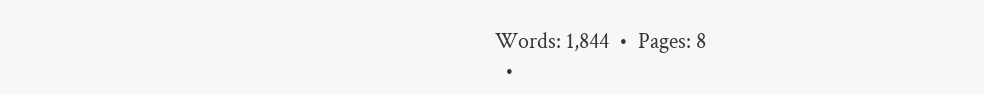Words: 1,844  •  Pages: 8
  •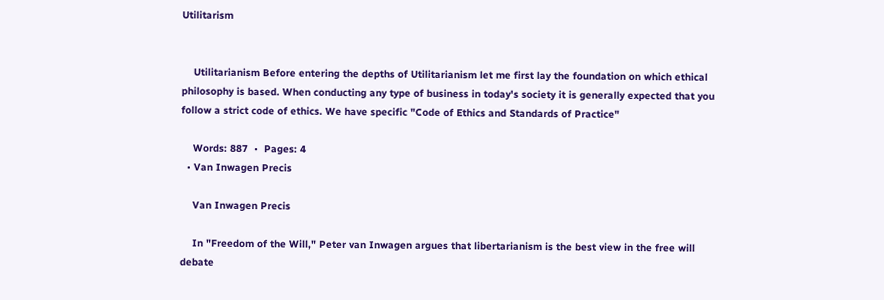Utilitarism


    Utilitarianism Before entering the depths of Utilitarianism let me first lay the foundation on which ethical philosophy is based. When conducting any type of business in today's society it is generally expected that you follow a strict code of ethics. We have specific "Code of Ethics and Standards of Practice"

    Words: 887  •  Pages: 4
  • Van Inwagen Precis

    Van Inwagen Precis

    In "Freedom of the Will," Peter van Inwagen argues that libertarianism is the best view in the free will debate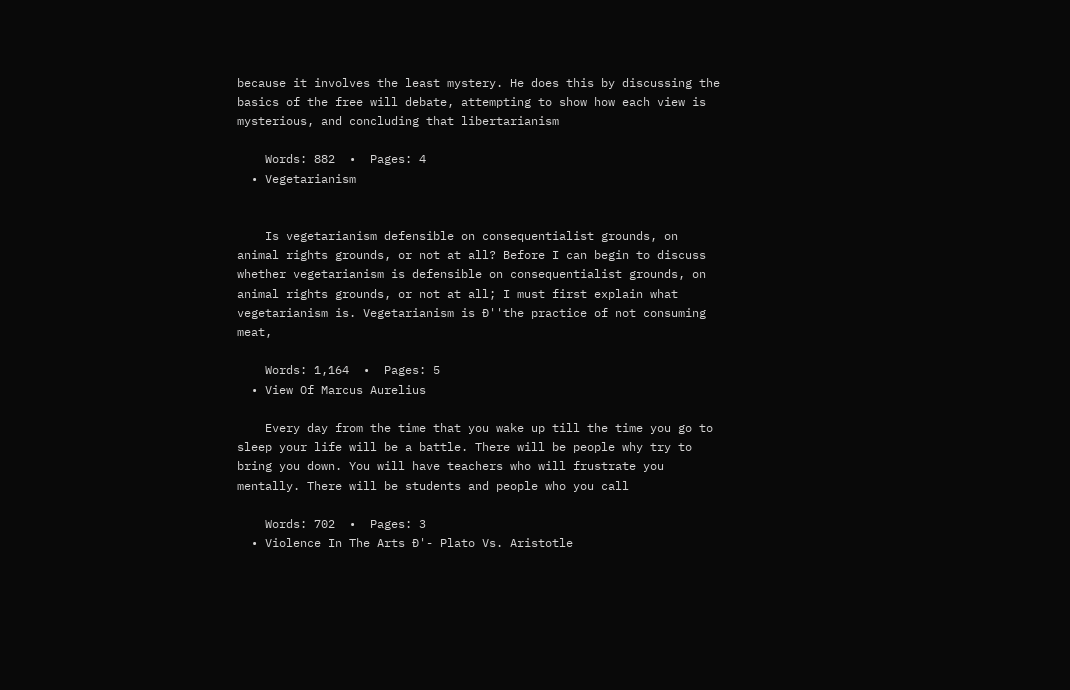because it involves the least mystery. He does this by discussing the basics of the free will debate, attempting to show how each view is mysterious, and concluding that libertarianism

    Words: 882  •  Pages: 4
  • Vegetarianism


    Is vegetarianism defensible on consequentialist grounds, on animal rights grounds, or not at all? Before I can begin to discuss whether vegetarianism is defensible on consequentialist grounds, on animal rights grounds, or not at all; I must first explain what vegetarianism is. Vegetarianism is Ð''the practice of not consuming meat,

    Words: 1,164  •  Pages: 5
  • View Of Marcus Aurelius

    Every day from the time that you wake up till the time you go to sleep your life will be a battle. There will be people why try to bring you down. You will have teachers who will frustrate you mentally. There will be students and people who you call

    Words: 702  •  Pages: 3
  • Violence In The Arts Ð'- Plato Vs. Aristotle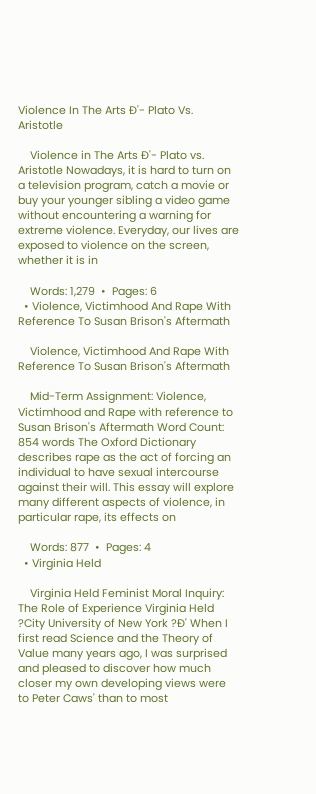Violence In The Arts Ð'- Plato Vs. Aristotle

    Violence in The Arts Ð'- Plato vs. Aristotle Nowadays, it is hard to turn on a television program, catch a movie or buy your younger sibling a video game without encountering a warning for extreme violence. Everyday, our lives are exposed to violence on the screen, whether it is in

    Words: 1,279  •  Pages: 6
  • Violence, Victimhood And Rape With Reference To Susan Brison's Aftermath

    Violence, Victimhood And Rape With Reference To Susan Brison's Aftermath

    Mid-Term Assignment: Violence, Victimhood and Rape with reference to Susan Brison's Aftermath Word Count: 854 words The Oxford Dictionary describes rape as the act of forcing an individual to have sexual intercourse against their will. This essay will explore many different aspects of violence, in particular rape, its effects on

    Words: 877  •  Pages: 4
  • Virginia Held

    Virginia Held Feminist Moral Inquiry: The Role of Experience Virginia Held ?City University of New York ?Ð' When I first read Science and the Theory of Value many years ago, I was surprised and pleased to discover how much closer my own developing views were to Peter Caws' than to most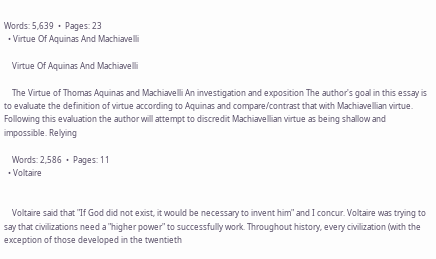Words: 5,639  •  Pages: 23
  • Virtue Of Aquinas And Machiavelli

    Virtue Of Aquinas And Machiavelli

    The Virtue of Thomas Aquinas and Machiavelli An investigation and exposition The author's goal in this essay is to evaluate the definition of virtue according to Aquinas and compare/contrast that with Machiavellian virtue. Following this evaluation the author will attempt to discredit Machiavellian virtue as being shallow and impossible. Relying

    Words: 2,586  •  Pages: 11
  • Voltaire


    Voltaire said that "If God did not exist, it would be necessary to invent him" and I concur. Voltaire was trying to say that civilizations need a "higher power" to successfully work. Throughout history, every civilization (with the exception of those developed in the twentieth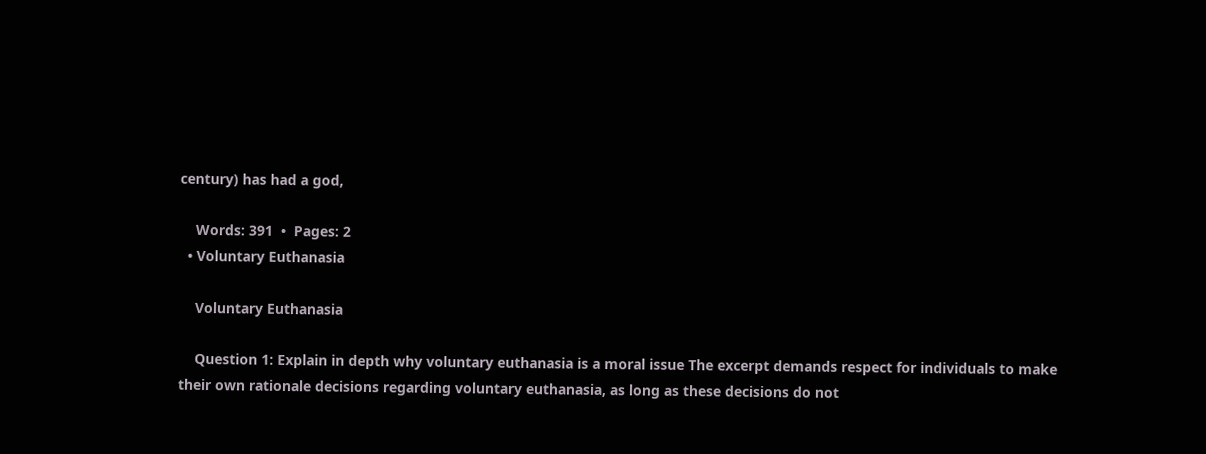century) has had a god,

    Words: 391  •  Pages: 2
  • Voluntary Euthanasia

    Voluntary Euthanasia

    Question 1: Explain in depth why voluntary euthanasia is a moral issue The excerpt demands respect for individuals to make their own rationale decisions regarding voluntary euthanasia, as long as these decisions do not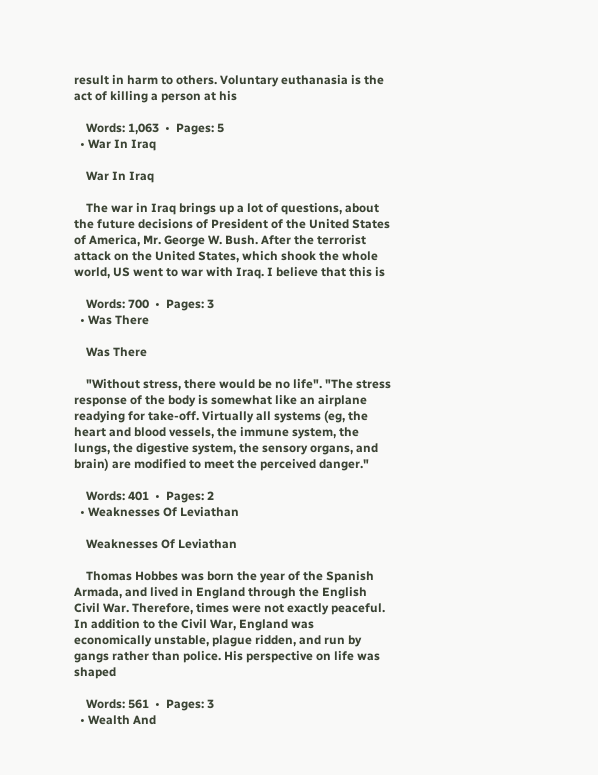result in harm to others. Voluntary euthanasia is the act of killing a person at his

    Words: 1,063  •  Pages: 5
  • War In Iraq

    War In Iraq

    The war in Iraq brings up a lot of questions, about the future decisions of President of the United States of America, Mr. George W. Bush. After the terrorist attack on the United States, which shook the whole world, US went to war with Iraq. I believe that this is

    Words: 700  •  Pages: 3
  • Was There

    Was There

    "Without stress, there would be no life". "The stress response of the body is somewhat like an airplane readying for take-off. Virtually all systems (eg, the heart and blood vessels, the immune system, the lungs, the digestive system, the sensory organs, and brain) are modified to meet the perceived danger."

    Words: 401  •  Pages: 2
  • Weaknesses Of Leviathan

    Weaknesses Of Leviathan

    Thomas Hobbes was born the year of the Spanish Armada, and lived in England through the English Civil War. Therefore, times were not exactly peaceful. In addition to the Civil War, England was economically unstable, plague ridden, and run by gangs rather than police. His perspective on life was shaped

    Words: 561  •  Pages: 3
  • Wealth And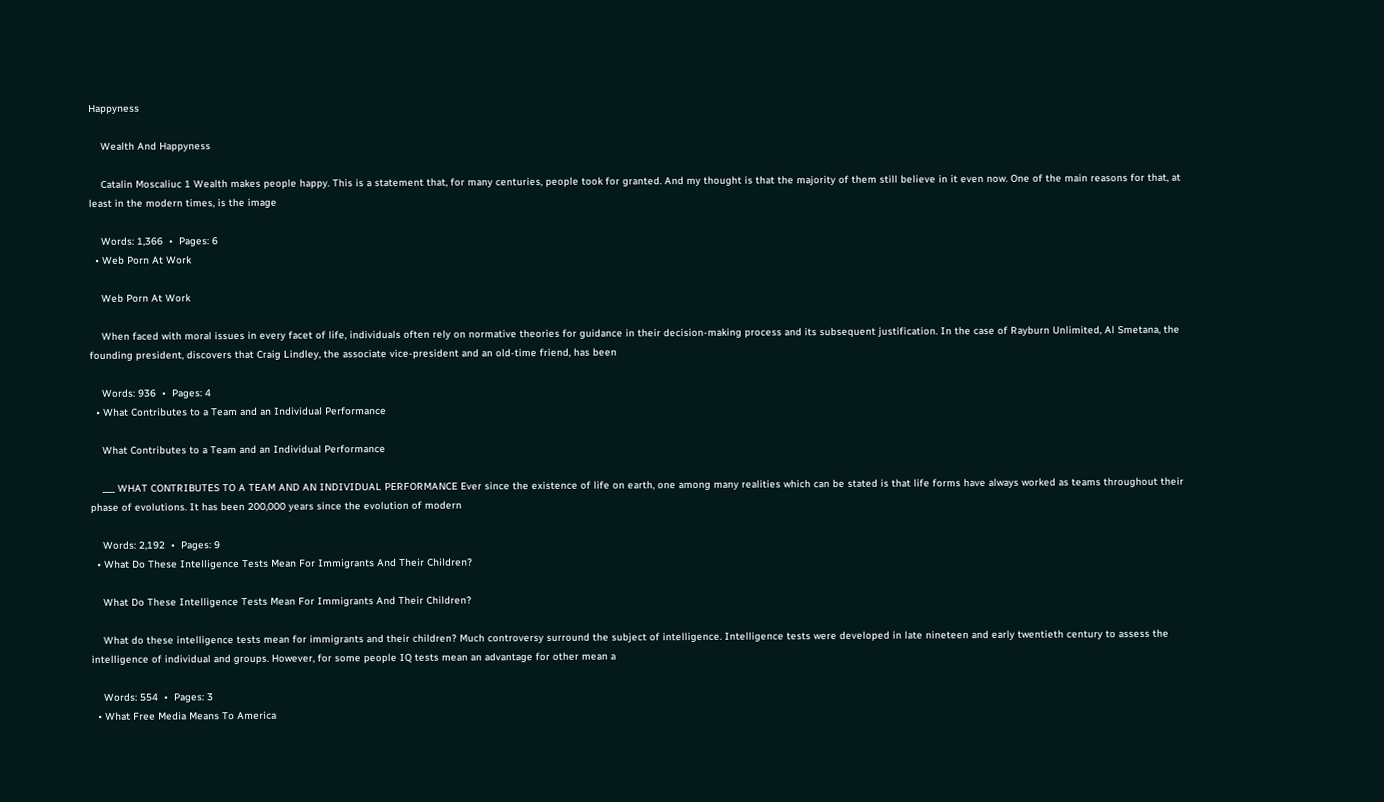Happyness

    Wealth And Happyness

    Catalin Moscaliuc 1 Wealth makes people happy. This is a statement that, for many centuries, people took for granted. And my thought is that the majority of them still believe in it even now. One of the main reasons for that, at least in the modern times, is the image

    Words: 1,366  •  Pages: 6
  • Web Porn At Work

    Web Porn At Work

    When faced with moral issues in every facet of life, individuals often rely on normative theories for guidance in their decision-making process and its subsequent justification. In the case of Rayburn Unlimited, Al Smetana, the founding president, discovers that Craig Lindley, the associate vice-president and an old-time friend, has been

    Words: 936  •  Pages: 4
  • What Contributes to a Team and an Individual Performance

    What Contributes to a Team and an Individual Performance

    ___ WHAT CONTRIBUTES TO A TEAM AND AN INDIVIDUAL PERFORMANCE Ever since the existence of life on earth, one among many realities which can be stated is that life forms have always worked as teams throughout their phase of evolutions. It has been 200,000 years since the evolution of modern

    Words: 2,192  •  Pages: 9
  • What Do These Intelligence Tests Mean For Immigrants And Their Children?

    What Do These Intelligence Tests Mean For Immigrants And Their Children?

    What do these intelligence tests mean for immigrants and their children? Much controversy surround the subject of intelligence. Intelligence tests were developed in late nineteen and early twentieth century to assess the intelligence of individual and groups. However, for some people IQ tests mean an advantage for other mean a

    Words: 554  •  Pages: 3
  • What Free Media Means To America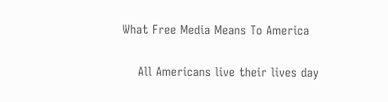What Free Media Means To America

    All Americans live their lives day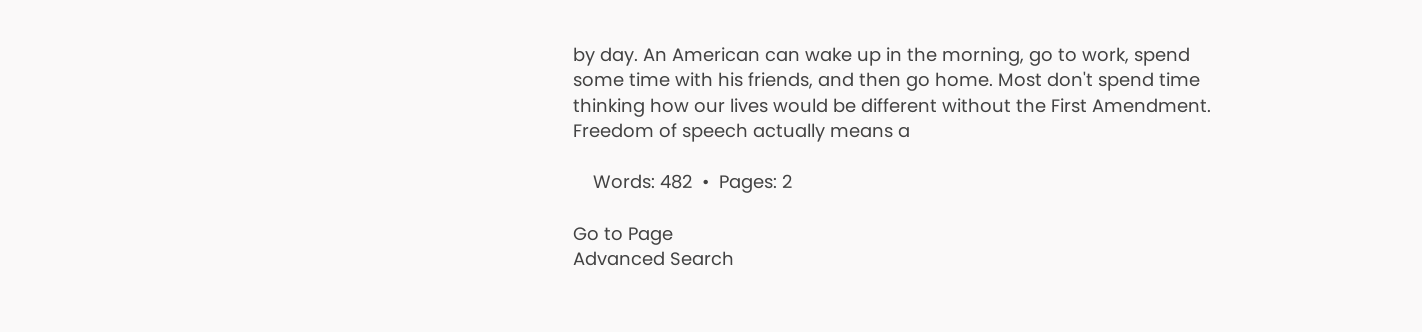by day. An American can wake up in the morning, go to work, spend some time with his friends, and then go home. Most don't spend time thinking how our lives would be different without the First Amendment. Freedom of speech actually means a

    Words: 482  •  Pages: 2

Go to Page
Advanced Search